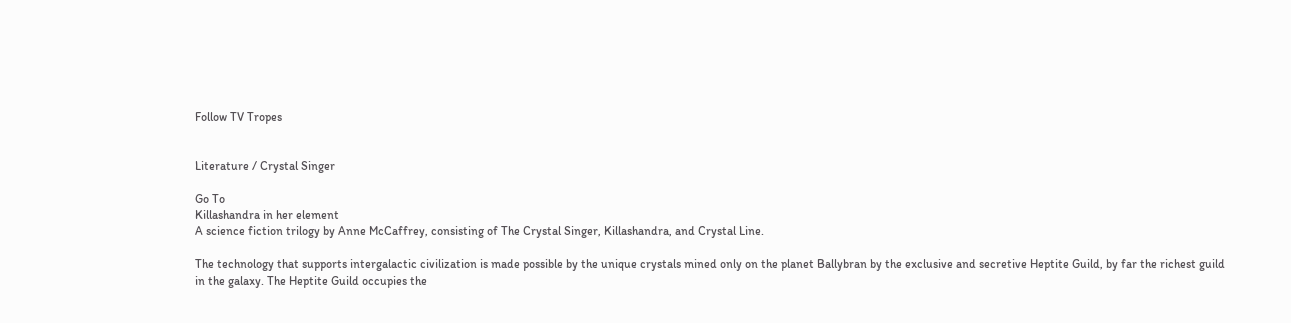Follow TV Tropes


Literature / Crystal Singer

Go To
Killashandra in her element
A science fiction trilogy by Anne McCaffrey, consisting of The Crystal Singer, Killashandra, and Crystal Line.

The technology that supports intergalactic civilization is made possible by the unique crystals mined only on the planet Ballybran by the exclusive and secretive Heptite Guild, by far the richest guild in the galaxy. The Heptite Guild occupies the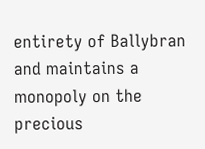entirety of Ballybran and maintains a monopoly on the precious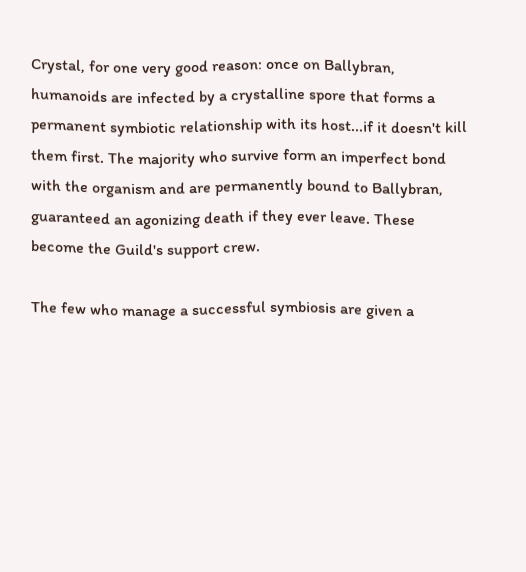Crystal, for one very good reason: once on Ballybran, humanoids are infected by a crystalline spore that forms a permanent symbiotic relationship with its host...if it doesn't kill them first. The majority who survive form an imperfect bond with the organism and are permanently bound to Ballybran, guaranteed an agonizing death if they ever leave. These become the Guild's support crew.

The few who manage a successful symbiosis are given a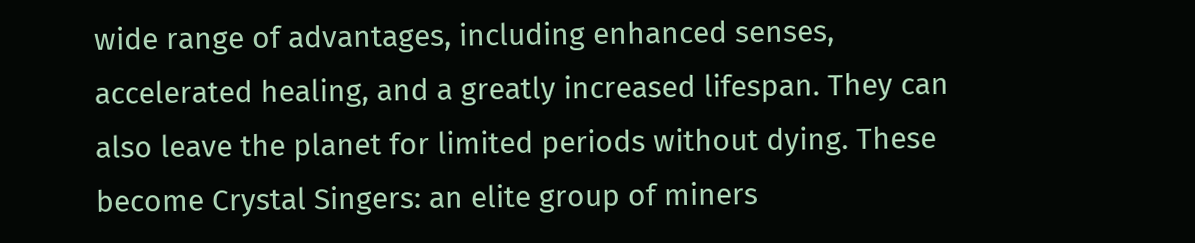wide range of advantages, including enhanced senses, accelerated healing, and a greatly increased lifespan. They can also leave the planet for limited periods without dying. These become Crystal Singers: an elite group of miners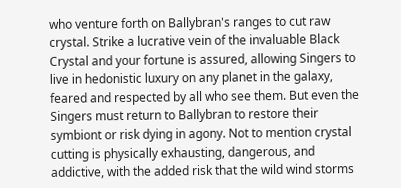who venture forth on Ballybran's ranges to cut raw crystal. Strike a lucrative vein of the invaluable Black Crystal and your fortune is assured, allowing Singers to live in hedonistic luxury on any planet in the galaxy, feared and respected by all who see them. But even the Singers must return to Ballybran to restore their symbiont or risk dying in agony. Not to mention crystal cutting is physically exhausting, dangerous, and addictive, with the added risk that the wild wind storms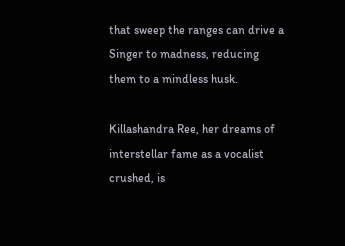that sweep the ranges can drive a Singer to madness, reducing them to a mindless husk.

Killashandra Ree, her dreams of interstellar fame as a vocalist crushed, is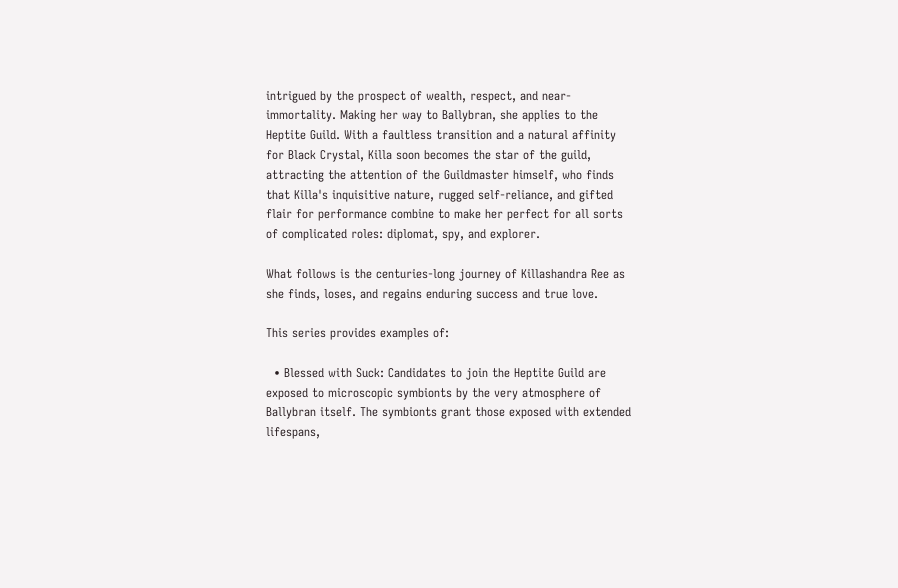intrigued by the prospect of wealth, respect, and near-immortality. Making her way to Ballybran, she applies to the Heptite Guild. With a faultless transition and a natural affinity for Black Crystal, Killa soon becomes the star of the guild, attracting the attention of the Guildmaster himself, who finds that Killa's inquisitive nature, rugged self-reliance, and gifted flair for performance combine to make her perfect for all sorts of complicated roles: diplomat, spy, and explorer.

What follows is the centuries-long journey of Killashandra Ree as she finds, loses, and regains enduring success and true love.

This series provides examples of:

  • Blessed with Suck: Candidates to join the Heptite Guild are exposed to microscopic symbionts by the very atmosphere of Ballybran itself. The symbionts grant those exposed with extended lifespans,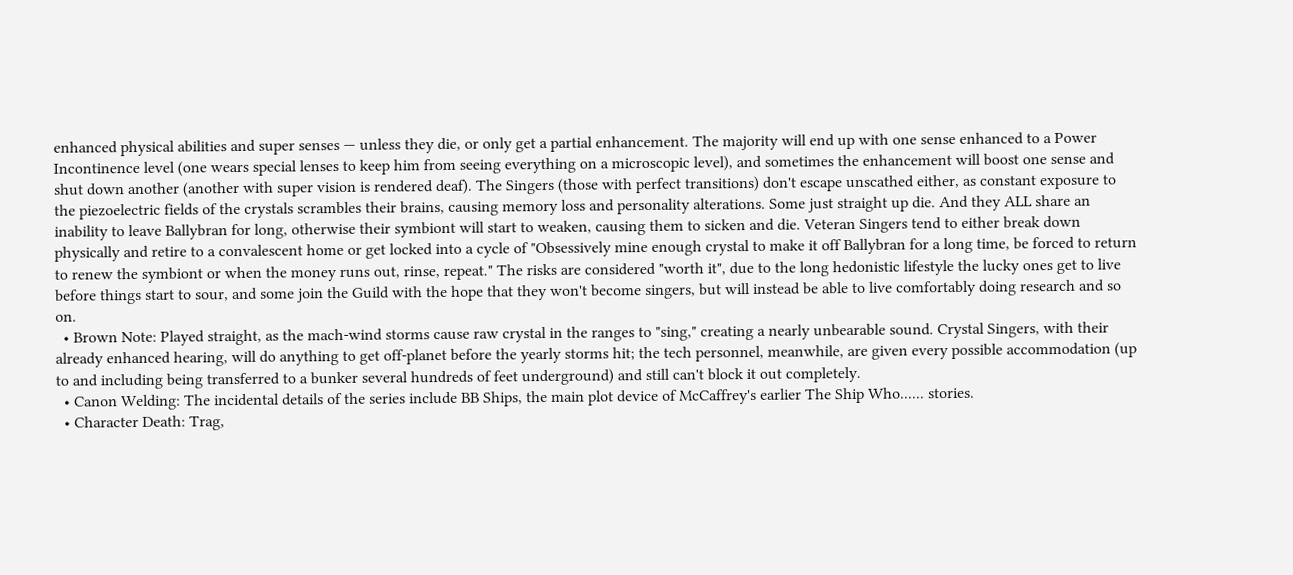enhanced physical abilities and super senses — unless they die, or only get a partial enhancement. The majority will end up with one sense enhanced to a Power Incontinence level (one wears special lenses to keep him from seeing everything on a microscopic level), and sometimes the enhancement will boost one sense and shut down another (another with super vision is rendered deaf). The Singers (those with perfect transitions) don't escape unscathed either, as constant exposure to the piezoelectric fields of the crystals scrambles their brains, causing memory loss and personality alterations. Some just straight up die. And they ALL share an inability to leave Ballybran for long, otherwise their symbiont will start to weaken, causing them to sicken and die. Veteran Singers tend to either break down physically and retire to a convalescent home or get locked into a cycle of "Obsessively mine enough crystal to make it off Ballybran for a long time, be forced to return to renew the symbiont or when the money runs out, rinse, repeat." The risks are considered "worth it", due to the long hedonistic lifestyle the lucky ones get to live before things start to sour, and some join the Guild with the hope that they won't become singers, but will instead be able to live comfortably doing research and so on.
  • Brown Note: Played straight, as the mach-wind storms cause raw crystal in the ranges to "sing," creating a nearly unbearable sound. Crystal Singers, with their already enhanced hearing, will do anything to get off-planet before the yearly storms hit; the tech personnel, meanwhile, are given every possible accommodation (up to and including being transferred to a bunker several hundreds of feet underground) and still can't block it out completely.
  • Canon Welding: The incidental details of the series include BB Ships, the main plot device of McCaffrey's earlier The Ship Who...... stories.
  • Character Death: Trag,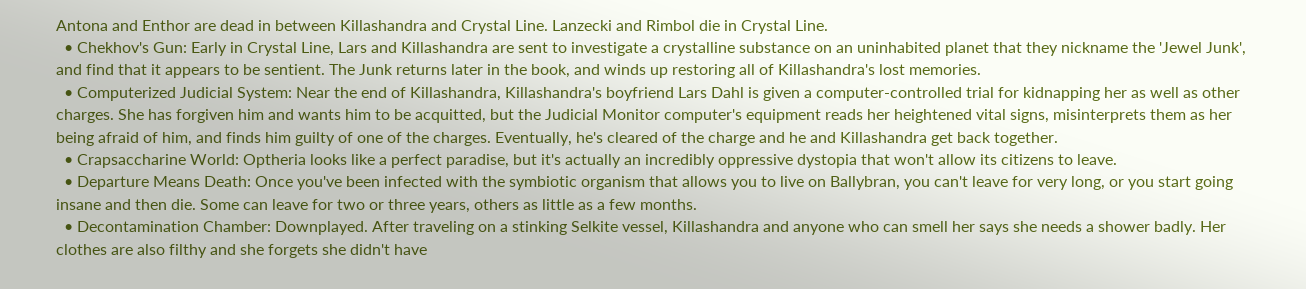Antona and Enthor are dead in between Killashandra and Crystal Line. Lanzecki and Rimbol die in Crystal Line.
  • Chekhov's Gun: Early in Crystal Line, Lars and Killashandra are sent to investigate a crystalline substance on an uninhabited planet that they nickname the 'Jewel Junk', and find that it appears to be sentient. The Junk returns later in the book, and winds up restoring all of Killashandra's lost memories.
  • Computerized Judicial System: Near the end of Killashandra, Killashandra's boyfriend Lars Dahl is given a computer-controlled trial for kidnapping her as well as other charges. She has forgiven him and wants him to be acquitted, but the Judicial Monitor computer's equipment reads her heightened vital signs, misinterprets them as her being afraid of him, and finds him guilty of one of the charges. Eventually, he's cleared of the charge and he and Killashandra get back together.
  • Crapsaccharine World: Optheria looks like a perfect paradise, but it's actually an incredibly oppressive dystopia that won't allow its citizens to leave.
  • Departure Means Death: Once you've been infected with the symbiotic organism that allows you to live on Ballybran, you can't leave for very long, or you start going insane and then die. Some can leave for two or three years, others as little as a few months.
  • Decontamination Chamber: Downplayed. After traveling on a stinking Selkite vessel, Killashandra and anyone who can smell her says she needs a shower badly. Her clothes are also filthy and she forgets she didn't have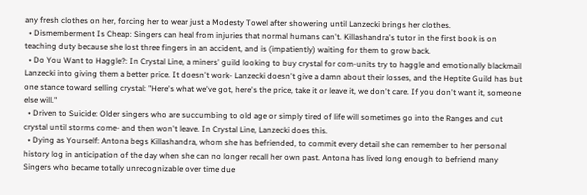any fresh clothes on her, forcing her to wear just a Modesty Towel after showering until Lanzecki brings her clothes.
  • Dismemberment Is Cheap: Singers can heal from injuries that normal humans can't. Killashandra's tutor in the first book is on teaching duty because she lost three fingers in an accident, and is (impatiently) waiting for them to grow back.
  • Do You Want to Haggle?: In Crystal Line, a miners' guild looking to buy crystal for com-units try to haggle and emotionally blackmail Lanzecki into giving them a better price. It doesn't work- Lanzecki doesn't give a damn about their losses, and the Heptite Guild has but one stance toward selling crystal: "Here's what we've got, here's the price, take it or leave it, we don't care. If you don't want it, someone else will."
  • Driven to Suicide: Older singers who are succumbing to old age or simply tired of life will sometimes go into the Ranges and cut crystal until storms come- and then won't leave. In Crystal Line, Lanzecki does this.
  • Dying as Yourself: Antona begs Killashandra, whom she has befriended, to commit every detail she can remember to her personal history log in anticipation of the day when she can no longer recall her own past. Antona has lived long enough to befriend many Singers who became totally unrecognizable over time due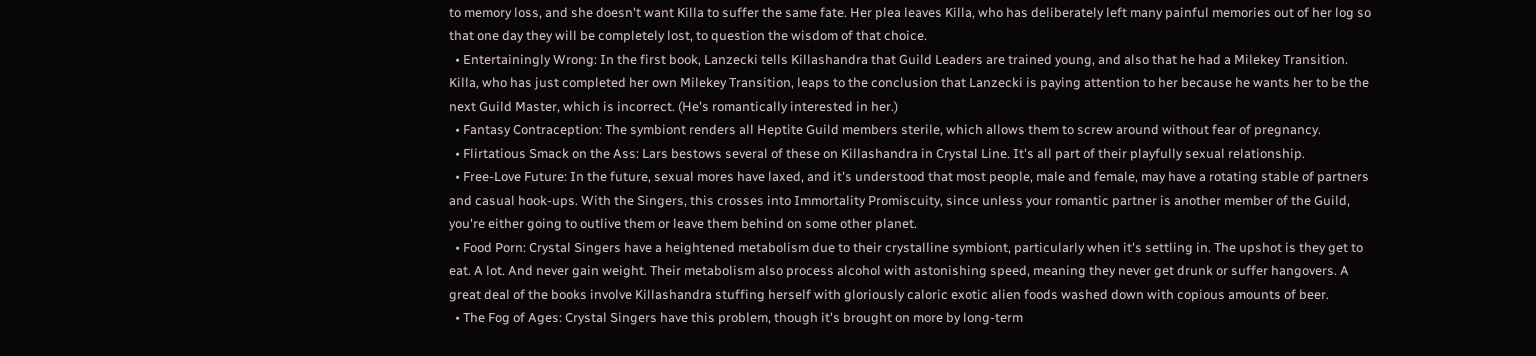to memory loss, and she doesn't want Killa to suffer the same fate. Her plea leaves Killa, who has deliberately left many painful memories out of her log so that one day they will be completely lost, to question the wisdom of that choice.
  • Entertainingly Wrong: In the first book, Lanzecki tells Killashandra that Guild Leaders are trained young, and also that he had a Milekey Transition. Killa, who has just completed her own Milekey Transition, leaps to the conclusion that Lanzecki is paying attention to her because he wants her to be the next Guild Master, which is incorrect. (He's romantically interested in her.)
  • Fantasy Contraception: The symbiont renders all Heptite Guild members sterile, which allows them to screw around without fear of pregnancy.
  • Flirtatious Smack on the Ass: Lars bestows several of these on Killashandra in Crystal Line. It's all part of their playfully sexual relationship.
  • Free-Love Future: In the future, sexual mores have laxed, and it's understood that most people, male and female, may have a rotating stable of partners and casual hook-ups. With the Singers, this crosses into Immortality Promiscuity, since unless your romantic partner is another member of the Guild, you're either going to outlive them or leave them behind on some other planet.
  • Food Porn: Crystal Singers have a heightened metabolism due to their crystalline symbiont, particularly when it's settling in. The upshot is they get to eat. A lot. And never gain weight. Their metabolism also process alcohol with astonishing speed, meaning they never get drunk or suffer hangovers. A great deal of the books involve Killashandra stuffing herself with gloriously caloric exotic alien foods washed down with copious amounts of beer.
  • The Fog of Ages: Crystal Singers have this problem, though it's brought on more by long-term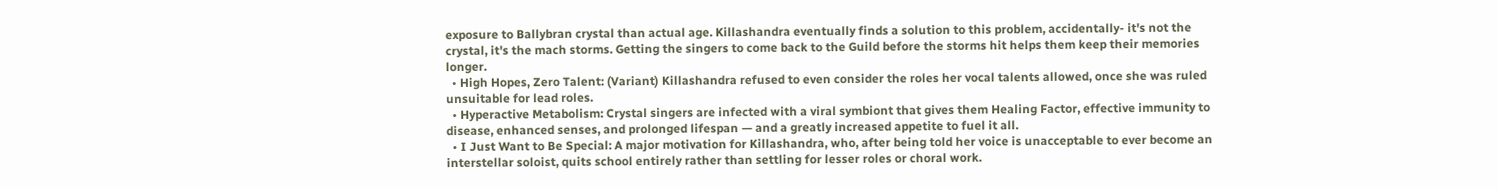exposure to Ballybran crystal than actual age. Killashandra eventually finds a solution to this problem, accidentally- it's not the crystal, it's the mach storms. Getting the singers to come back to the Guild before the storms hit helps them keep their memories longer.
  • High Hopes, Zero Talent: (Variant) Killashandra refused to even consider the roles her vocal talents allowed, once she was ruled unsuitable for lead roles.
  • Hyperactive Metabolism: Crystal singers are infected with a viral symbiont that gives them Healing Factor, effective immunity to disease, enhanced senses, and prolonged lifespan — and a greatly increased appetite to fuel it all.
  • I Just Want to Be Special: A major motivation for Killashandra, who, after being told her voice is unacceptable to ever become an interstellar soloist, quits school entirely rather than settling for lesser roles or choral work.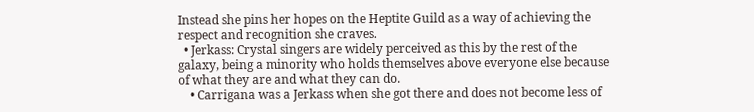Instead she pins her hopes on the Heptite Guild as a way of achieving the respect and recognition she craves.
  • Jerkass: Crystal singers are widely perceived as this by the rest of the galaxy, being a minority who holds themselves above everyone else because of what they are and what they can do.
    • Carrigana was a Jerkass when she got there and does not become less of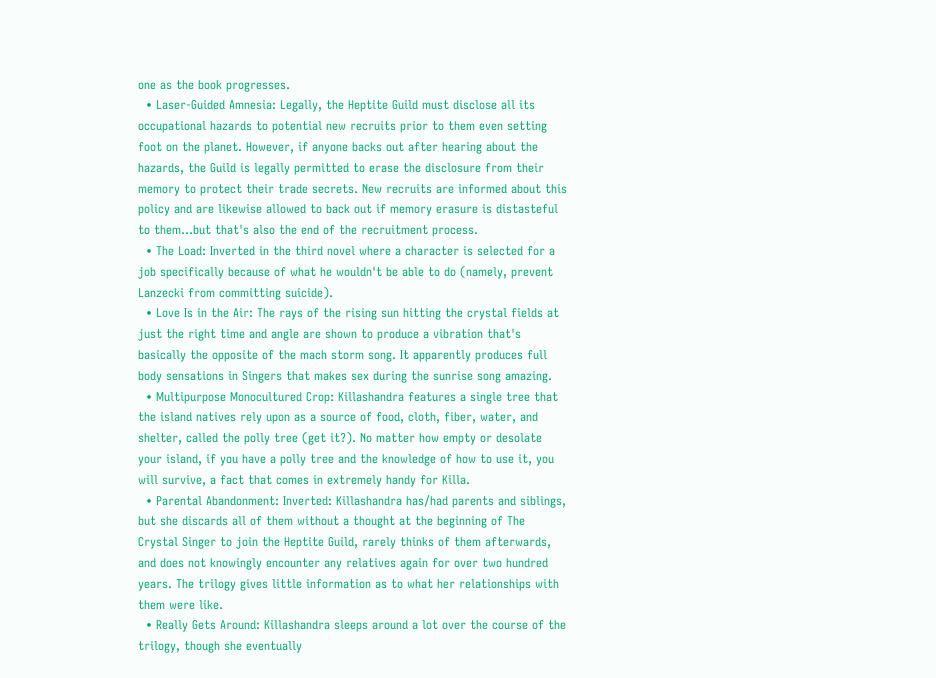one as the book progresses.
  • Laser-Guided Amnesia: Legally, the Heptite Guild must disclose all its occupational hazards to potential new recruits prior to them even setting foot on the planet. However, if anyone backs out after hearing about the hazards, the Guild is legally permitted to erase the disclosure from their memory to protect their trade secrets. New recruits are informed about this policy and are likewise allowed to back out if memory erasure is distasteful to them...but that's also the end of the recruitment process.
  • The Load: Inverted in the third novel where a character is selected for a job specifically because of what he wouldn't be able to do (namely, prevent Lanzecki from committing suicide).
  • Love Is in the Air: The rays of the rising sun hitting the crystal fields at just the right time and angle are shown to produce a vibration that's basically the opposite of the mach storm song. It apparently produces full body sensations in Singers that makes sex during the sunrise song amazing.
  • Multipurpose Monocultured Crop: Killashandra features a single tree that the island natives rely upon as a source of food, cloth, fiber, water, and shelter, called the polly tree (get it?). No matter how empty or desolate your island, if you have a polly tree and the knowledge of how to use it, you will survive, a fact that comes in extremely handy for Killa.
  • Parental Abandonment: Inverted: Killashandra has/had parents and siblings, but she discards all of them without a thought at the beginning of The Crystal Singer to join the Heptite Guild, rarely thinks of them afterwards, and does not knowingly encounter any relatives again for over two hundred years. The trilogy gives little information as to what her relationships with them were like.
  • Really Gets Around: Killashandra sleeps around a lot over the course of the trilogy, though she eventually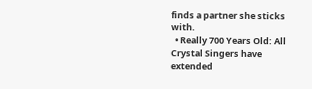finds a partner she sticks with.
  • Really 700 Years Old: All Crystal Singers have extended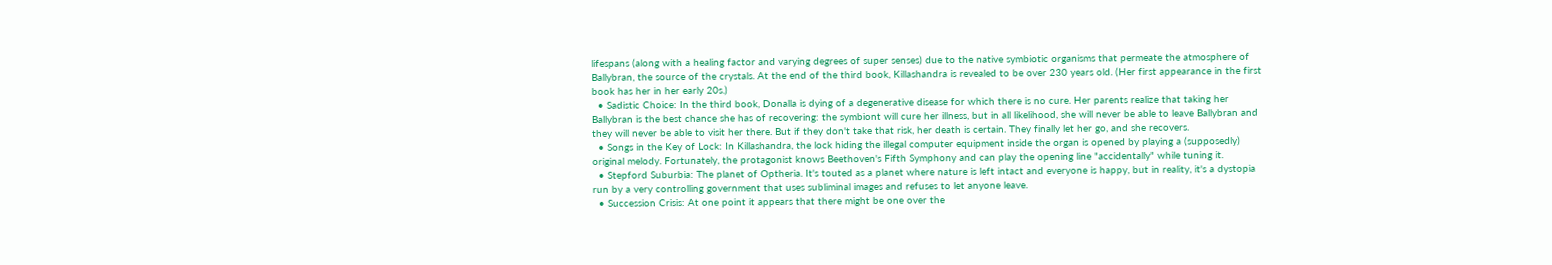lifespans (along with a healing factor and varying degrees of super senses) due to the native symbiotic organisms that permeate the atmosphere of Ballybran, the source of the crystals. At the end of the third book, Killashandra is revealed to be over 230 years old. (Her first appearance in the first book has her in her early 20s.)
  • Sadistic Choice: In the third book, Donalla is dying of a degenerative disease for which there is no cure. Her parents realize that taking her Ballybran is the best chance she has of recovering: the symbiont will cure her illness, but in all likelihood, she will never be able to leave Ballybran and they will never be able to visit her there. But if they don't take that risk, her death is certain. They finally let her go, and she recovers.
  • Songs in the Key of Lock: In Killashandra, the lock hiding the illegal computer equipment inside the organ is opened by playing a (supposedly) original melody. Fortunately, the protagonist knows Beethoven's Fifth Symphony and can play the opening line "accidentally" while tuning it.
  • Stepford Suburbia: The planet of Optheria. It's touted as a planet where nature is left intact and everyone is happy, but in reality, it's a dystopia run by a very controlling government that uses subliminal images and refuses to let anyone leave.
  • Succession Crisis: At one point it appears that there might be one over the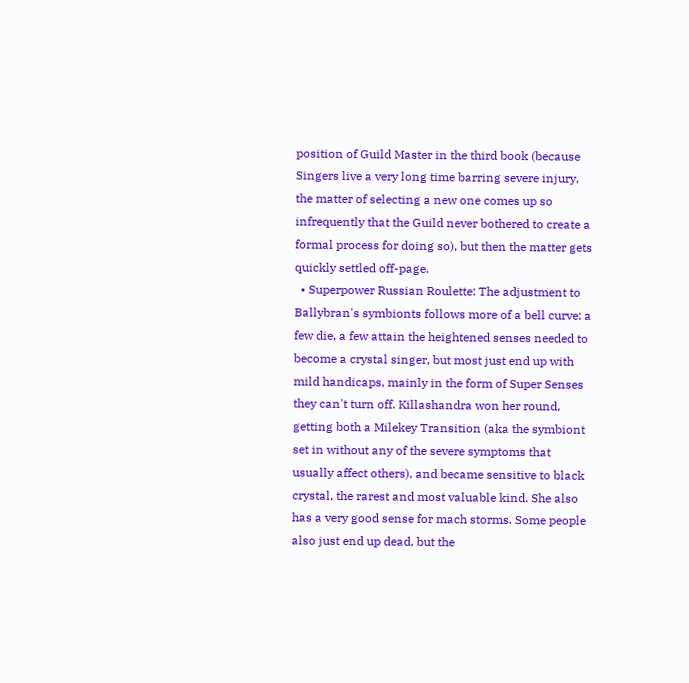position of Guild Master in the third book (because Singers live a very long time barring severe injury, the matter of selecting a new one comes up so infrequently that the Guild never bothered to create a formal process for doing so), but then the matter gets quickly settled off-page.
  • Superpower Russian Roulette: The adjustment to Ballybran's symbionts follows more of a bell curve: a few die, a few attain the heightened senses needed to become a crystal singer, but most just end up with mild handicaps, mainly in the form of Super Senses they can't turn off. Killashandra won her round, getting both a Milekey Transition (aka the symbiont set in without any of the severe symptoms that usually affect others), and became sensitive to black crystal, the rarest and most valuable kind. She also has a very good sense for mach storms. Some people also just end up dead, but the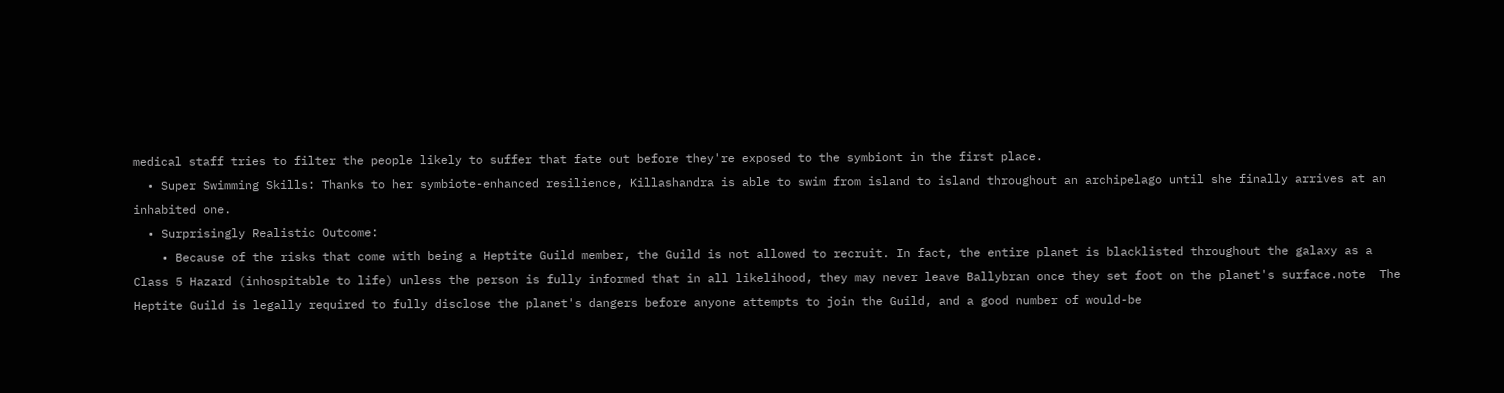medical staff tries to filter the people likely to suffer that fate out before they're exposed to the symbiont in the first place.
  • Super Swimming Skills: Thanks to her symbiote-enhanced resilience, Killashandra is able to swim from island to island throughout an archipelago until she finally arrives at an inhabited one.
  • Surprisingly Realistic Outcome:
    • Because of the risks that come with being a Heptite Guild member, the Guild is not allowed to recruit. In fact, the entire planet is blacklisted throughout the galaxy as a Class 5 Hazard (inhospitable to life) unless the person is fully informed that in all likelihood, they may never leave Ballybran once they set foot on the planet's surface.note  The Heptite Guild is legally required to fully disclose the planet's dangers before anyone attempts to join the Guild, and a good number of would-be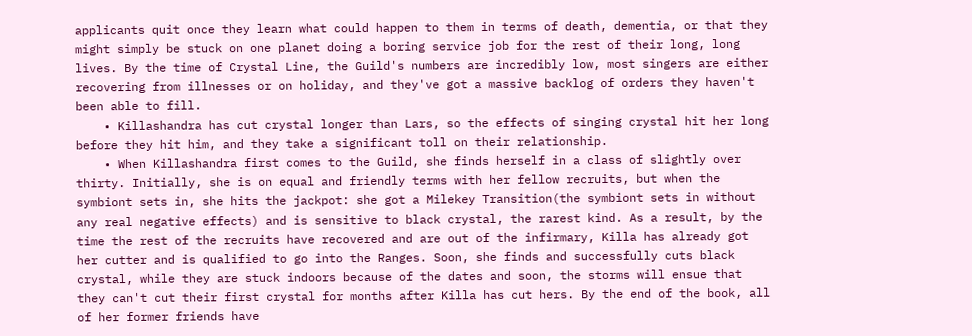applicants quit once they learn what could happen to them in terms of death, dementia, or that they might simply be stuck on one planet doing a boring service job for the rest of their long, long lives. By the time of Crystal Line, the Guild's numbers are incredibly low, most singers are either recovering from illnesses or on holiday, and they've got a massive backlog of orders they haven't been able to fill.
    • Killashandra has cut crystal longer than Lars, so the effects of singing crystal hit her long before they hit him, and they take a significant toll on their relationship.
    • When Killashandra first comes to the Guild, she finds herself in a class of slightly over thirty. Initially, she is on equal and friendly terms with her fellow recruits, but when the symbiont sets in, she hits the jackpot: she got a Milekey Transition(the symbiont sets in without any real negative effects) and is sensitive to black crystal, the rarest kind. As a result, by the time the rest of the recruits have recovered and are out of the infirmary, Killa has already got her cutter and is qualified to go into the Ranges. Soon, she finds and successfully cuts black crystal, while they are stuck indoors because of the dates and soon, the storms will ensue that they can't cut their first crystal for months after Killa has cut hers. By the end of the book, all of her former friends have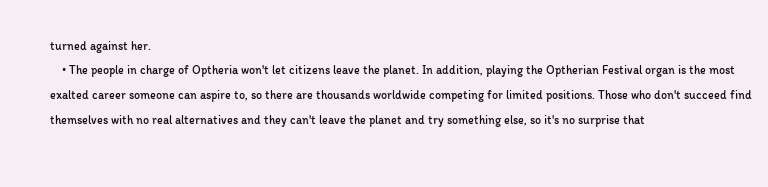turned against her.
    • The people in charge of Optheria won't let citizens leave the planet. In addition, playing the Optherian Festival organ is the most exalted career someone can aspire to, so there are thousands worldwide competing for limited positions. Those who don't succeed find themselves with no real alternatives and they can't leave the planet and try something else, so it's no surprise that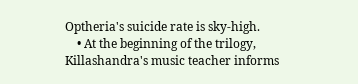Optheria's suicide rate is sky-high.
    • At the beginning of the trilogy, Killashandra's music teacher informs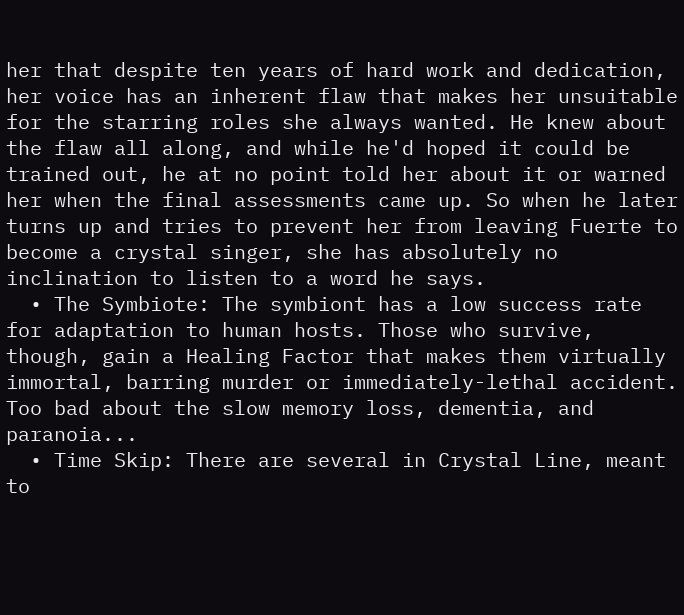her that despite ten years of hard work and dedication, her voice has an inherent flaw that makes her unsuitable for the starring roles she always wanted. He knew about the flaw all along, and while he'd hoped it could be trained out, he at no point told her about it or warned her when the final assessments came up. So when he later turns up and tries to prevent her from leaving Fuerte to become a crystal singer, she has absolutely no inclination to listen to a word he says.
  • The Symbiote: The symbiont has a low success rate for adaptation to human hosts. Those who survive, though, gain a Healing Factor that makes them virtually immortal, barring murder or immediately-lethal accident. Too bad about the slow memory loss, dementia, and paranoia...
  • Time Skip: There are several in Crystal Line, meant to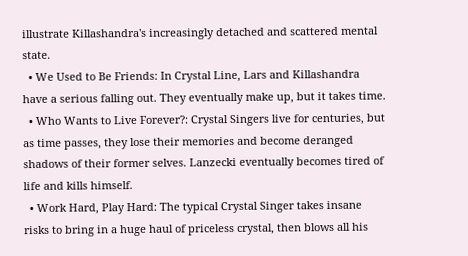illustrate Killashandra's increasingly detached and scattered mental state.
  • We Used to Be Friends: In Crystal Line, Lars and Killashandra have a serious falling out. They eventually make up, but it takes time.
  • Who Wants to Live Forever?: Crystal Singers live for centuries, but as time passes, they lose their memories and become deranged shadows of their former selves. Lanzecki eventually becomes tired of life and kills himself.
  • Work Hard, Play Hard: The typical Crystal Singer takes insane risks to bring in a huge haul of priceless crystal, then blows all his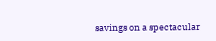savings on a spectacular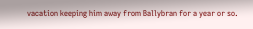vacation keeping him away from Ballybran for a year or so.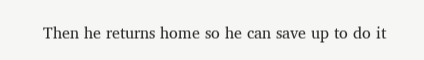Then he returns home so he can save up to do it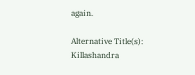again.

Alternative Title(s): Killashandra